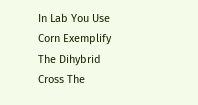In Lab You Use Corn Exemplify The Dihybrid Cross The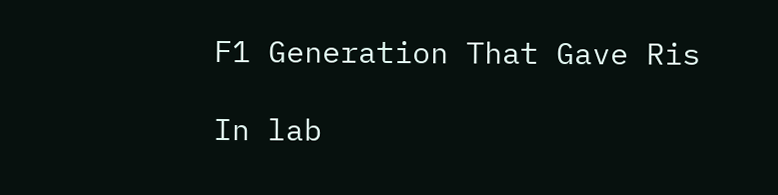F1 Generation That Gave Ris

In lab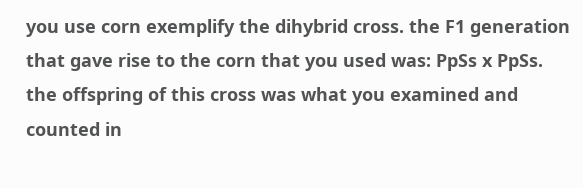you use corn exemplify the dihybrid cross. the F1 generation that gave rise to the corn that you used was: PpSs x PpSs. the offspring of this cross was what you examined and counted in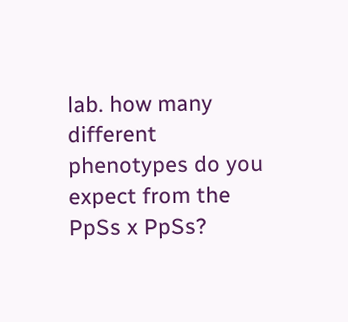lab. how many different phenotypes do you expect from the PpSs x PpSs?